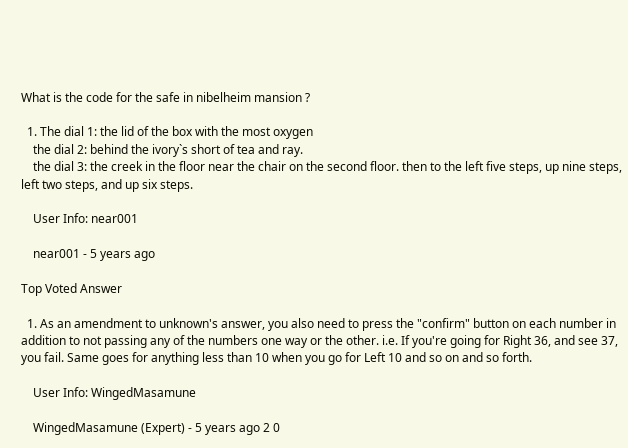What is the code for the safe in nibelheim mansion ?

  1. The dial 1: the lid of the box with the most oxygen
    the dial 2: behind the ivory`s short of tea and ray.
    the dial 3: the creek in the floor near the chair on the second floor. then to the left five steps, up nine steps, left two steps, and up six steps.

    User Info: near001

    near001 - 5 years ago

Top Voted Answer

  1. As an amendment to unknown's answer, you also need to press the "confirm" button on each number in addition to not passing any of the numbers one way or the other. i.e. If you're going for Right 36, and see 37, you fail. Same goes for anything less than 10 when you go for Left 10 and so on and so forth.

    User Info: WingedMasamune

    WingedMasamune (Expert) - 5 years ago 2 0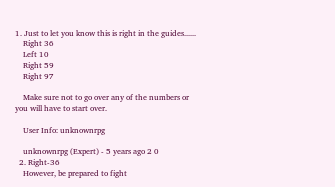1. Just to let you know this is right in the guides......
    Right 36
    Left 10
    Right 59
    Right 97

    Make sure not to go over any of the numbers or you will have to start over.

    User Info: unknownrpg

    unknownrpg (Expert) - 5 years ago 2 0
  2. Right-36
    However, be prepared to fight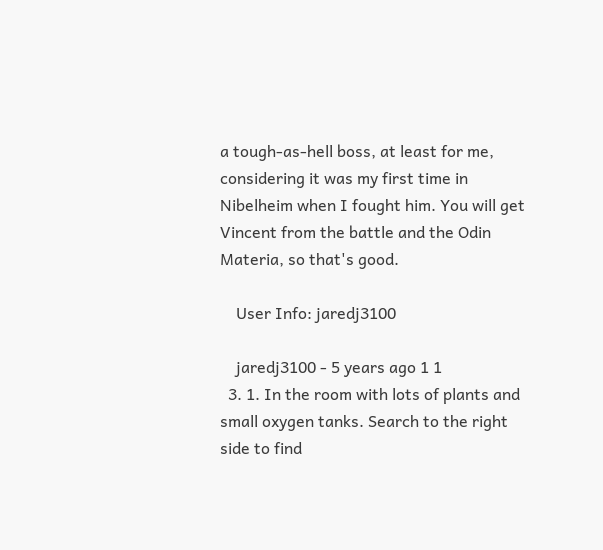a tough-as-hell boss, at least for me, considering it was my first time in Nibelheim when I fought him. You will get Vincent from the battle and the Odin Materia, so that's good.

    User Info: jaredj3100

    jaredj3100 - 5 years ago 1 1
  3. 1. In the room with lots of plants and small oxygen tanks. Search to the right side to find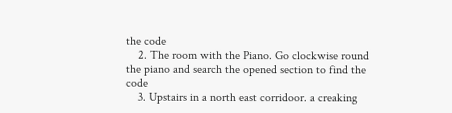the code
    2. The room with the Piano. Go clockwise round the piano and search the opened section to find the code
    3. Upstairs in a north east corridoor. a creaking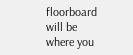floorboard will be where you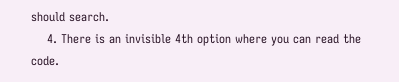should search.
    4. There is an invisible 4th option where you can read the code.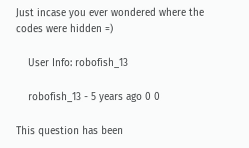Just incase you ever wondered where the codes were hidden =)

    User Info: robofish_13

    robofish_13 - 5 years ago 0 0

This question has been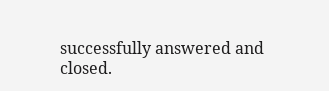successfully answered and closed.